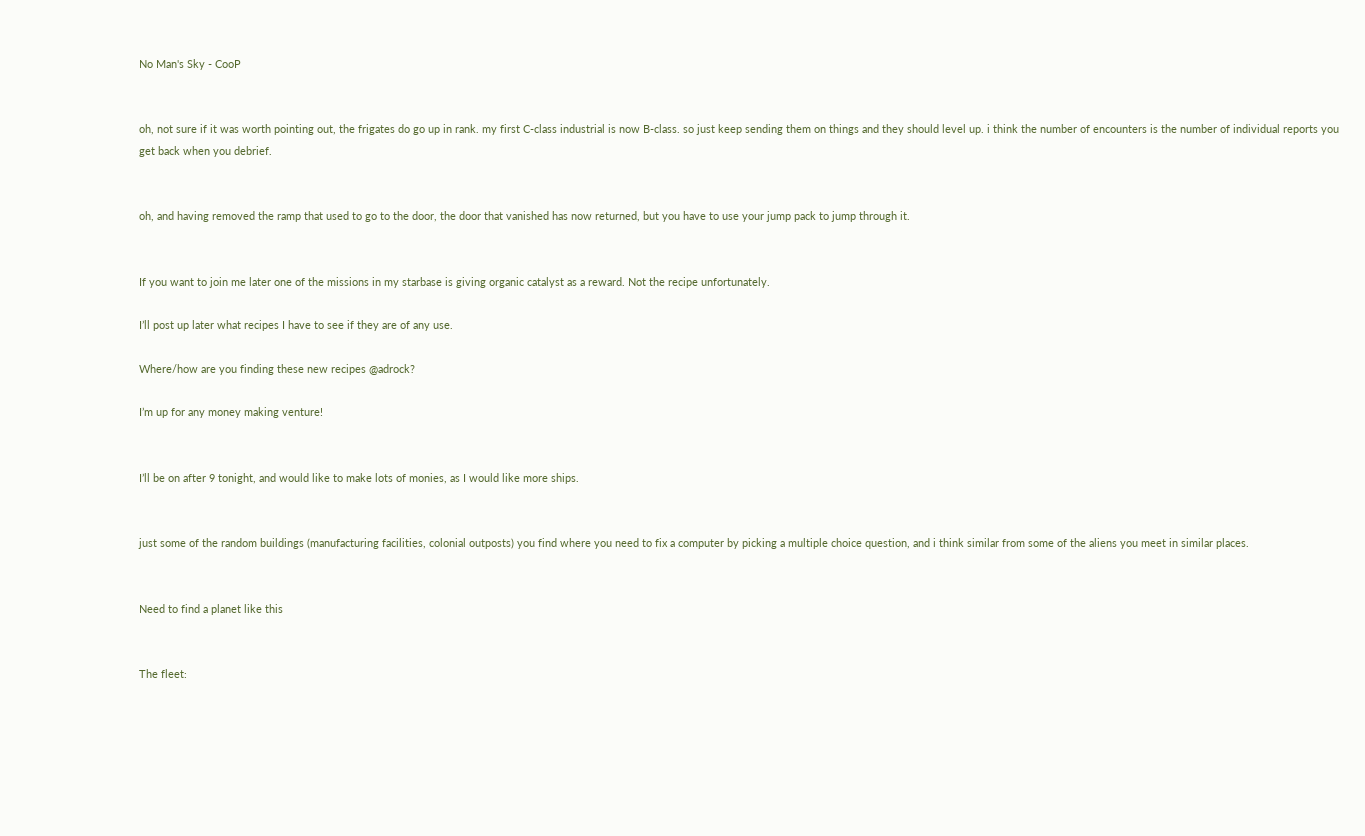No Man's Sky - CooP


oh, not sure if it was worth pointing out, the frigates do go up in rank. my first C-class industrial is now B-class. so just keep sending them on things and they should level up. i think the number of encounters is the number of individual reports you get back when you debrief.


oh, and having removed the ramp that used to go to the door, the door that vanished has now returned, but you have to use your jump pack to jump through it.


If you want to join me later one of the missions in my starbase is giving organic catalyst as a reward. Not the recipe unfortunately.

I’ll post up later what recipes I have to see if they are of any use.

Where/how are you finding these new recipes @adrock?

I’m up for any money making venture!


I’ll be on after 9 tonight, and would like to make lots of monies, as I would like more ships.


just some of the random buildings (manufacturing facilities, colonial outposts) you find where you need to fix a computer by picking a multiple choice question, and i think similar from some of the aliens you meet in similar places.


Need to find a planet like this


The fleet: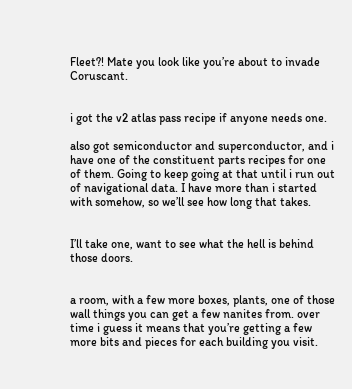Fleet?! Mate you look like you’re about to invade Coruscant.


i got the v2 atlas pass recipe if anyone needs one.

also got semiconductor and superconductor, and i have one of the constituent parts recipes for one of them. Going to keep going at that until i run out of navigational data. I have more than i started with somehow, so we’ll see how long that takes.


I’ll take one, want to see what the hell is behind those doors.


a room, with a few more boxes, plants, one of those wall things you can get a few nanites from. over time i guess it means that you’re getting a few more bits and pieces for each building you visit.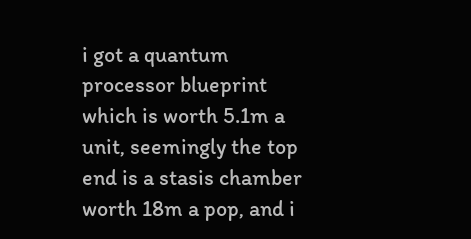i got a quantum processor blueprint which is worth 5.1m a unit, seemingly the top end is a stasis chamber worth 18m a pop, and i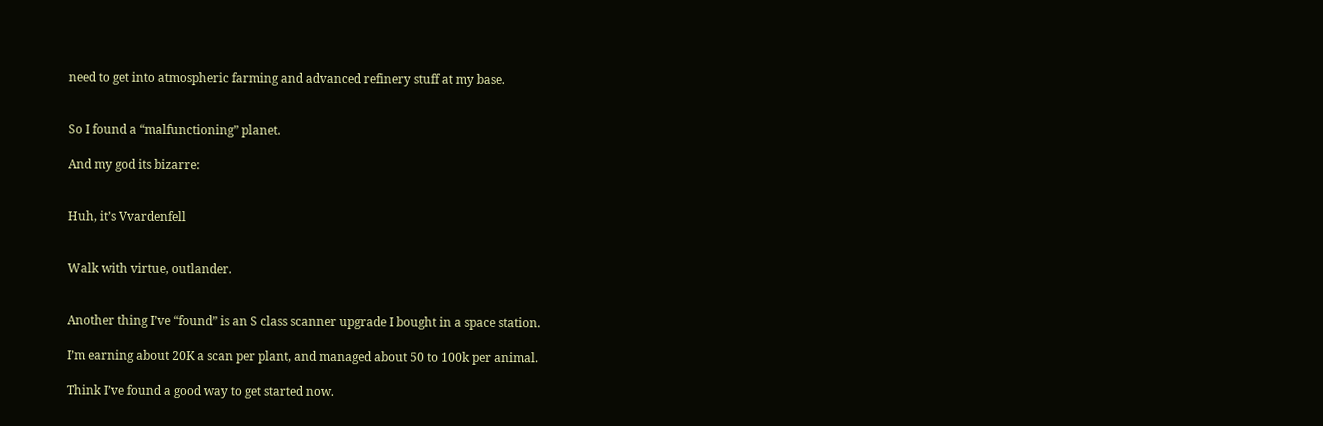need to get into atmospheric farming and advanced refinery stuff at my base.


So I found a “malfunctioning” planet.

And my god its bizarre:


Huh, it’s Vvardenfell


Walk with virtue, outlander.


Another thing I’ve “found” is an S class scanner upgrade I bought in a space station.

I’m earning about 20K a scan per plant, and managed about 50 to 100k per animal.

Think I’ve found a good way to get started now.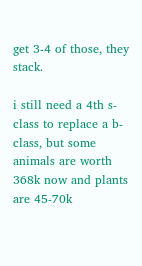get 3-4 of those, they stack.

i still need a 4th s-class to replace a b-class, but some animals are worth 368k now and plants are 45-70k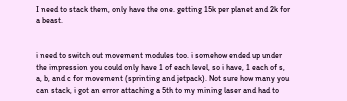I need to stack them, only have the one. getting 15k per planet and 2k for a beast.


i need to switch out movement modules too. i somehow ended up under the impression you could only have 1 of each level, so i have, 1 each of s, a, b, and c for movement (sprinting and jetpack). Not sure how many you can stack, i got an error attaching a 5th to my mining laser and had to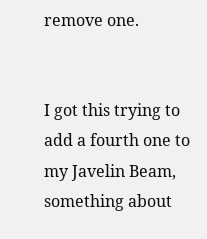remove one.


I got this trying to add a fourth one to my Javelin Beam, something about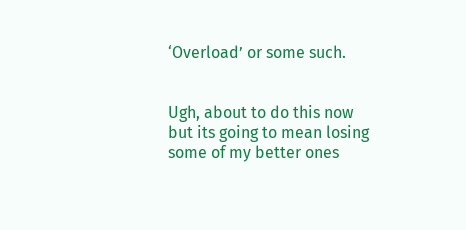‘Overload’ or some such.


Ugh, about to do this now but its going to mean losing some of my better ones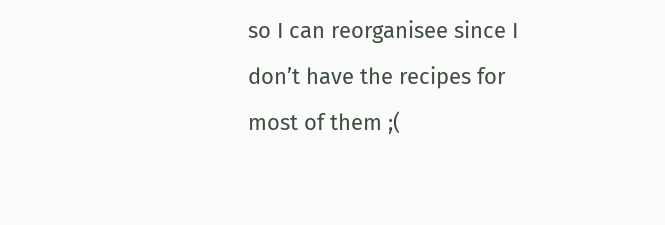so I can reorganisee since I don’t have the recipes for most of them ;(